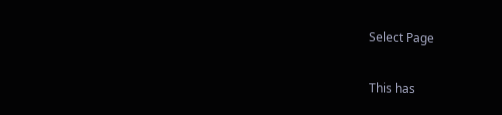Select Page

This has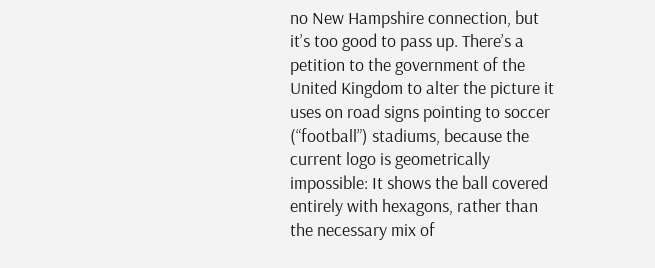no New Hampshire connection, but it’s too good to pass up. There’s a petition to the government of the United Kingdom to alter the picture it uses on road signs pointing to soccer (“football”) stadiums, because the current logo is geometrically impossible: It shows the ball covered entirely with hexagons, rather than the necessary mix of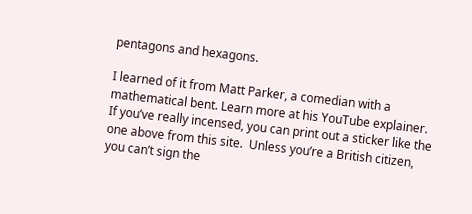pentagons and hexagons.

I learned of it from Matt Parker, a comedian with a mathematical bent. Learn more at his YouTube explainer.  If you’ve really incensed, you can print out a sticker like the one above from this site.  Unless you’re a British citizen, you can’t sign the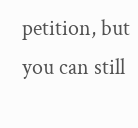petition, but you can still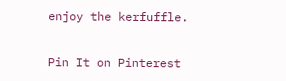enjoy the kerfuffle.


Pin It on Pinterest